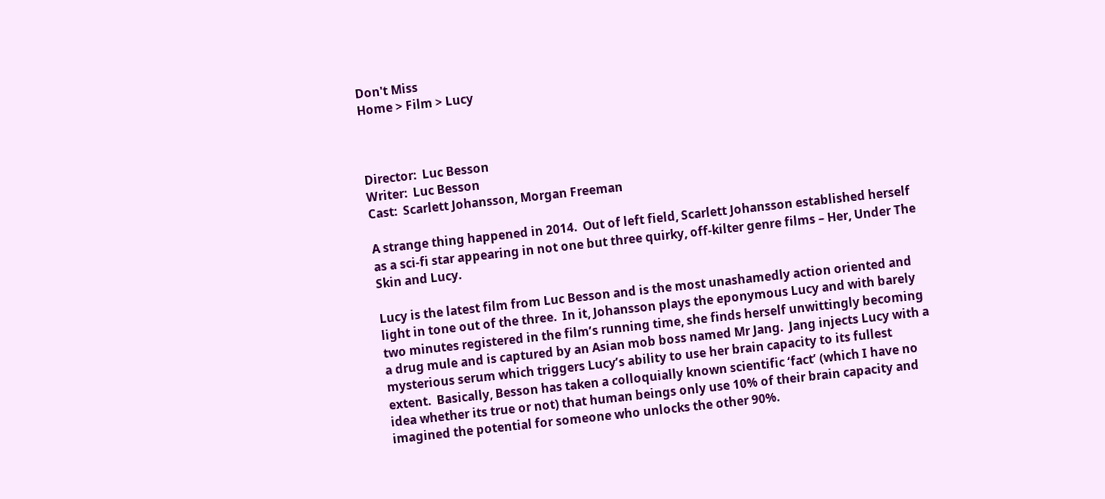Don't Miss
Home > Film > Lucy



Director:  Luc Besson
Writer:  Luc Besson
Cast:  Scarlett Johansson, Morgan Freeman

A strange thing happened in 2014.  Out of left field, Scarlett Johansson established herself as a sci-fi star appearing in not one but three quirky, off-kilter genre films – Her, Under The Skin and Lucy.

Lucy is the latest film from Luc Besson and is the most unashamedly action oriented and light in tone out of the three.  In it, Johansson plays the eponymous Lucy and with barely two minutes registered in the film’s running time, she finds herself unwittingly becoming a drug mule and is captured by an Asian mob boss named Mr Jang.  Jang injects Lucy with a mysterious serum which triggers Lucy’s ability to use her brain capacity to its fullest extent.  Basically, Besson has taken a colloquially known scientific ‘fact’ (which I have no idea whether its true or not) that human beings only use 10% of their brain capacity and imagined the potential for someone who unlocks the other 90%.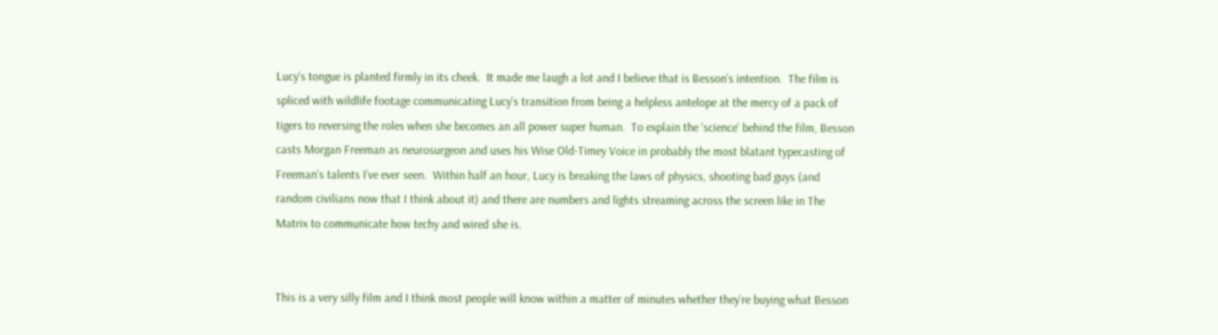Lucy‘s tongue is planted firmly in its cheek.  It made me laugh a lot and I believe that is Besson’s intention.  The film is spliced with wildlife footage communicating Lucy’s transition from being a helpless antelope at the mercy of a pack of tigers to reversing the roles when she becomes an all power super human.  To explain the ‘science’ behind the film, Besson casts Morgan Freeman as neurosurgeon and uses his Wise Old-Timey Voice in probably the most blatant typecasting of Freeman’s talents I’ve ever seen.  Within half an hour, Lucy is breaking the laws of physics, shooting bad guys (and random civilians now that I think about it) and there are numbers and lights streaming across the screen like in The Matrix to communicate how techy and wired she is.


This is a very silly film and I think most people will know within a matter of minutes whether they’re buying what Besson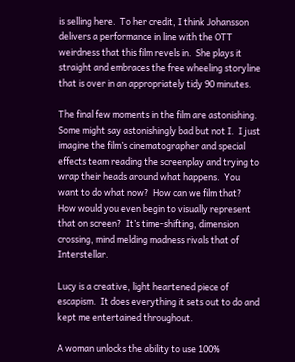is selling here.  To her credit, I think Johansson delivers a performance in line with the OTT weirdness that this film revels in.  She plays it straight and embraces the free wheeling storyline that is over in an appropriately tidy 90 minutes.

The final few moments in the film are astonishing.  Some might say astonishingly bad but not I.  I just imagine the film’s cinematographer and special effects team reading the screenplay and trying to wrap their heads around what happens.  You want to do what now?  How can we film that?  How would you even begin to visually represent that on screen?  It’s time-shifting, dimension crossing, mind melding madness rivals that of Interstellar.

Lucy is a creative, light heartened piece of escapism.  It does everything it sets out to do and kept me entertained throughout.

A woman unlocks the ability to use 100%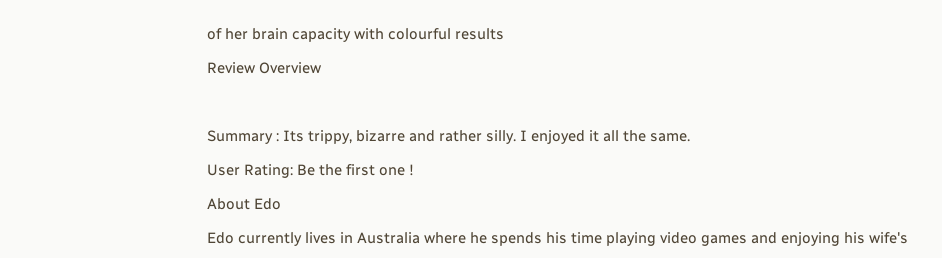of her brain capacity with colourful results

Review Overview



Summary : Its trippy, bizarre and rather silly. I enjoyed it all the same.

User Rating: Be the first one !

About Edo

Edo currently lives in Australia where he spends his time playing video games and enjoying his wife's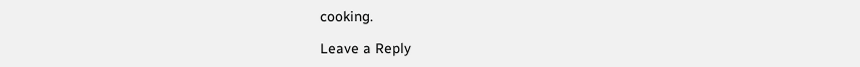cooking.

Leave a Reply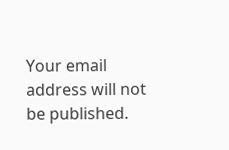Your email address will not be published.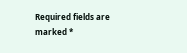Required fields are marked *